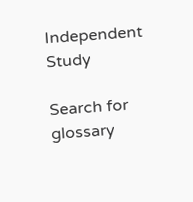Independent Study

Search for glossary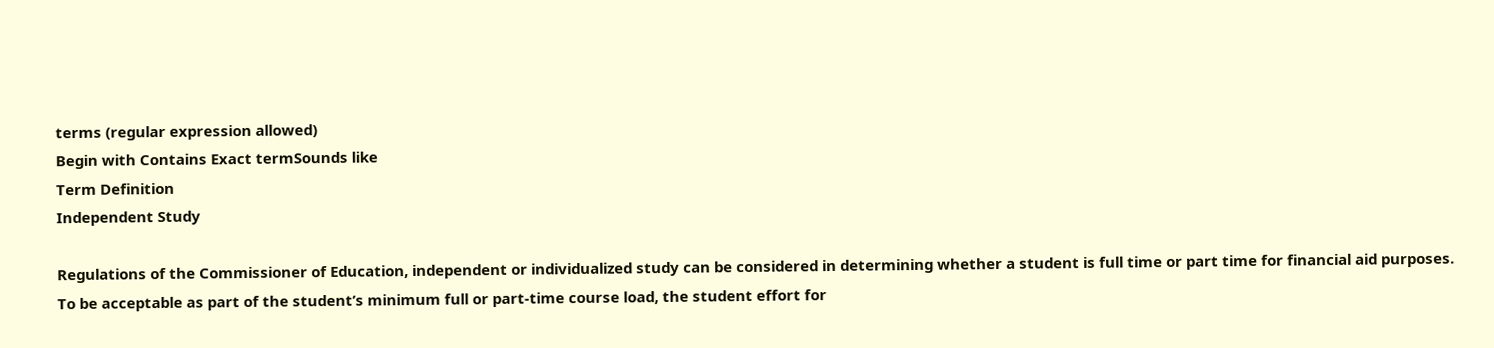terms (regular expression allowed)
Begin with Contains Exact termSounds like
Term Definition
Independent Study

Regulations of the Commissioner of Education, independent or individualized study can be considered in determining whether a student is full time or part time for financial aid purposes. To be acceptable as part of the student’s minimum full or part-time course load, the student effort for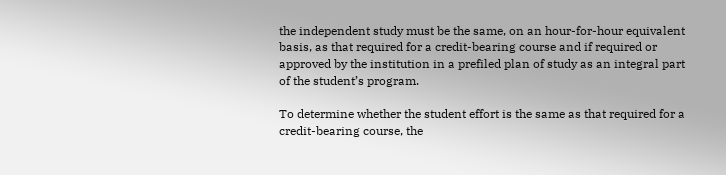the independent study must be the same, on an hour-for-hour equivalent basis, as that required for a credit-bearing course and if required or approved by the institution in a prefiled plan of study as an integral part of the student’s program.

To determine whether the student effort is the same as that required for a credit-bearing course, the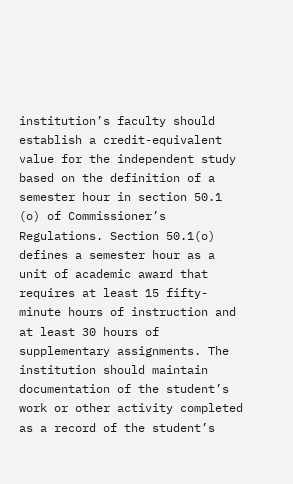institution’s faculty should establish a credit-equivalent value for the independent study based on the definition of a semester hour in section 50.1 (o) of Commissioner’s Regulations. Section 50.1(o) defines a semester hour as a unit of academic award that requires at least 15 fifty-minute hours of instruction and at least 30 hours of supplementary assignments. The institution should maintain documentation of the student’s work or other activity completed as a record of the student’s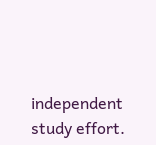independent study effort.